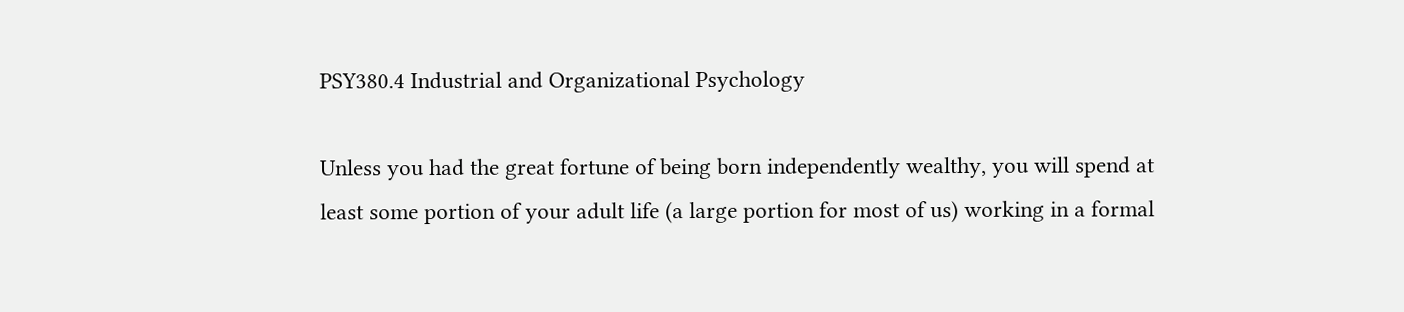PSY380.4 Industrial and Organizational Psychology

Unless you had the great fortune of being born independently wealthy, you will spend at least some portion of your adult life (a large portion for most of us) working in a formal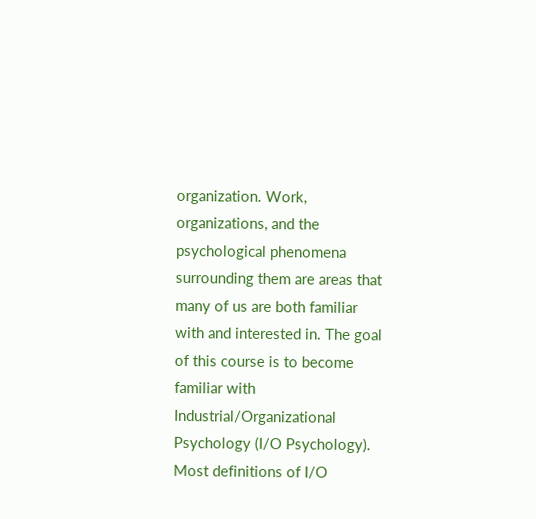organization. Work, organizations, and the psychological phenomena surrounding them are areas that many of us are both familiar with and interested in. The goal of this course is to become familiar with Industrial/Organizational Psychology (I/O Psychology). Most definitions of I/O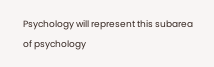Psychology will represent this subarea of psychology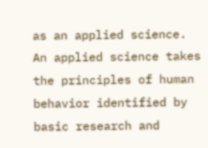as an applied science. An applied science takes the principles of human behavior identified by basic research and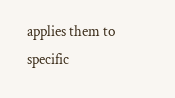applies them to specific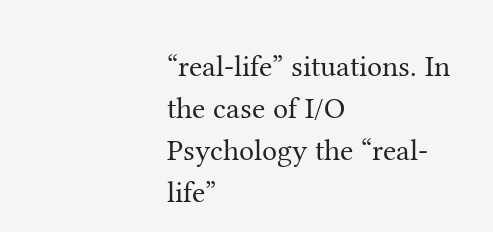“real-life” situations. In the case of I/O Psychology the “real-life”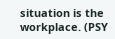situation is the workplace. (PSY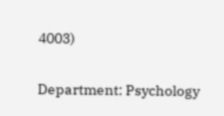4003)

Department: Psychology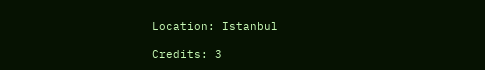Location: Istanbul

Credits: 3